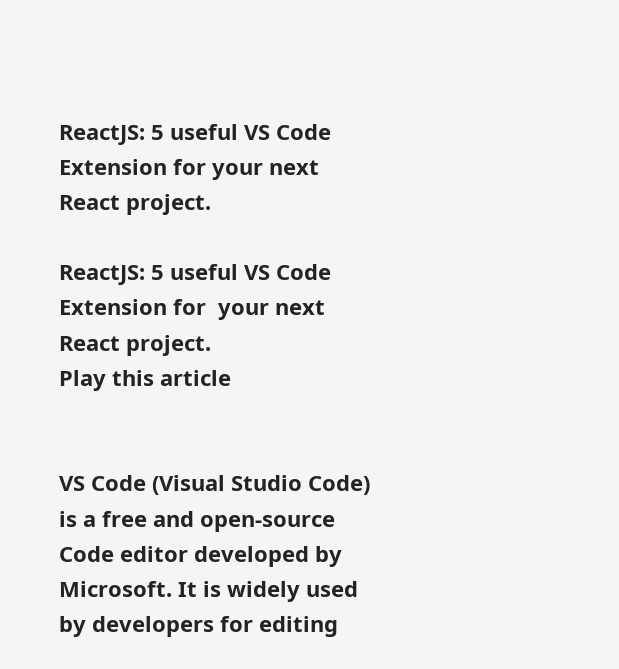ReactJS: 5 useful VS Code Extension for your next React project.

ReactJS: 5 useful VS Code Extension for  your next React project.
Play this article


VS Code (Visual Studio Code) is a free and open-source Code editor developed by Microsoft. It is widely used by developers for editing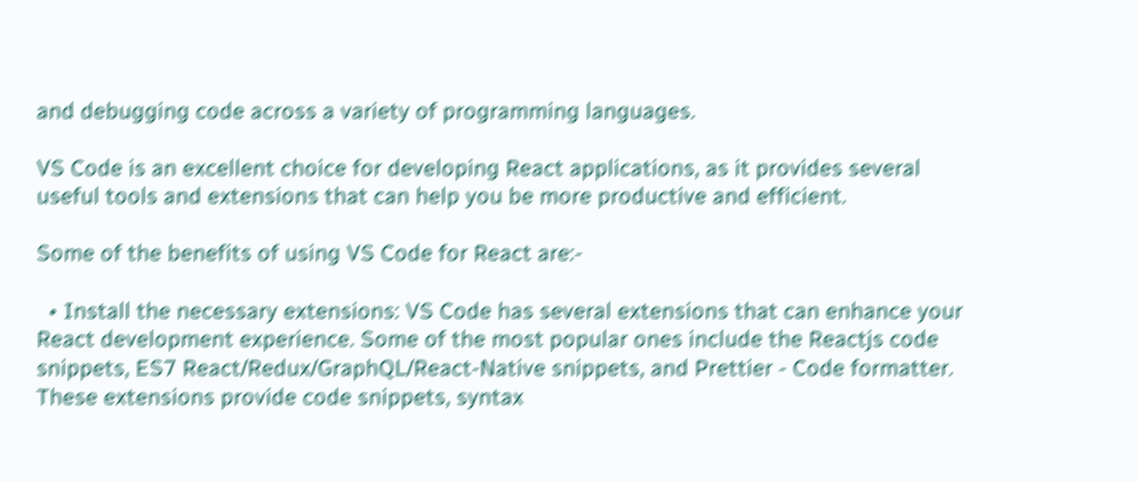and debugging code across a variety of programming languages.

VS Code is an excellent choice for developing React applications, as it provides several useful tools and extensions that can help you be more productive and efficient.

Some of the benefits of using VS Code for React are:-

  • Install the necessary extensions: VS Code has several extensions that can enhance your React development experience. Some of the most popular ones include the Reactjs code snippets, ES7 React/Redux/GraphQL/React-Native snippets, and Prettier - Code formatter. These extensions provide code snippets, syntax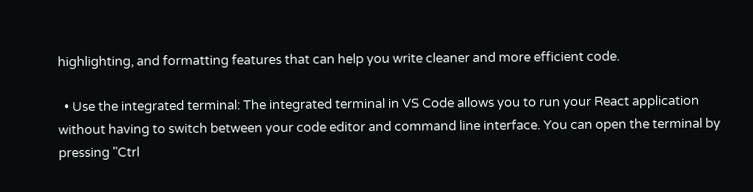highlighting, and formatting features that can help you write cleaner and more efficient code.

  • Use the integrated terminal: The integrated terminal in VS Code allows you to run your React application without having to switch between your code editor and command line interface. You can open the terminal by pressing "Ctrl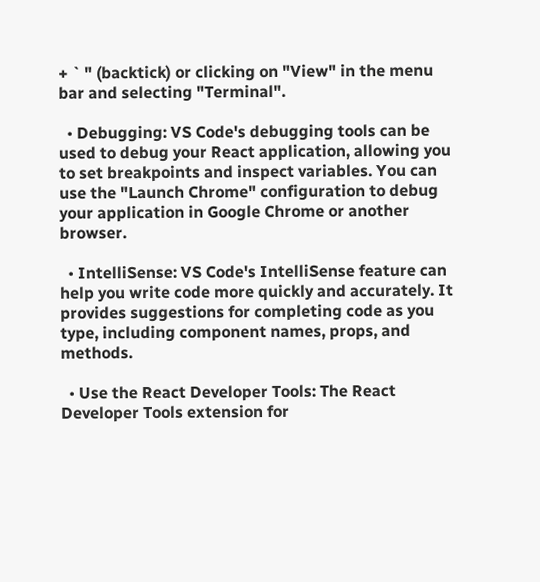+ ` " (backtick) or clicking on "View" in the menu bar and selecting "Terminal".

  • Debugging: VS Code's debugging tools can be used to debug your React application, allowing you to set breakpoints and inspect variables. You can use the "Launch Chrome" configuration to debug your application in Google Chrome or another browser.

  • IntelliSense: VS Code's IntelliSense feature can help you write code more quickly and accurately. It provides suggestions for completing code as you type, including component names, props, and methods.

  • Use the React Developer Tools: The React Developer Tools extension for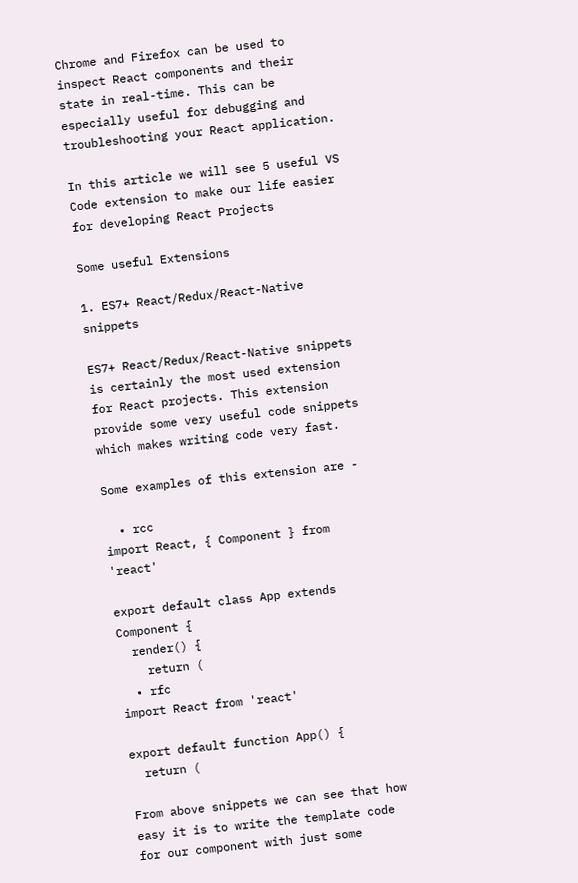Chrome and Firefox can be used to inspect React components and their state in real-time. This can be especially useful for debugging and troubleshooting your React application.

In this article we will see 5 useful VS Code extension to make our life easier for developing React Projects

Some useful Extensions

1. ES7+ React/Redux/React-Native snippets

ES7+ React/Redux/React-Native snippets is certainly the most used extension for React projects. This extension provide some very useful code snippets which makes writing code very fast.

Some examples of this extension are -

  • rcc
import React, { Component } from 'react'

export default class App extends Component {
  render() {
    return (
  • rfc
import React from 'react'

export default function App() {
  return (

From above snippets we can see that how easy it is to write the template code for our component with just some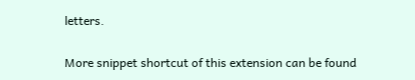letters.

More snippet shortcut of this extension can be found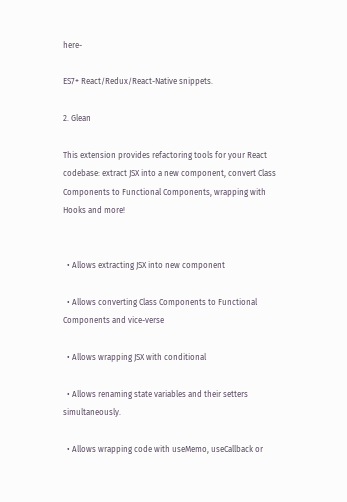here-

ES7+ React/Redux/React-Native snippets.

2. Glean

This extension provides refactoring tools for your React codebase: extract JSX into a new component, convert Class Components to Functional Components, wrapping with Hooks and more!


  • Allows extracting JSX into new component

  • Allows converting Class Components to Functional Components and vice-verse

  • Allows wrapping JSX with conditional

  • Allows renaming state variables and their setters simultaneously.

  • Allows wrapping code with useMemo, useCallback or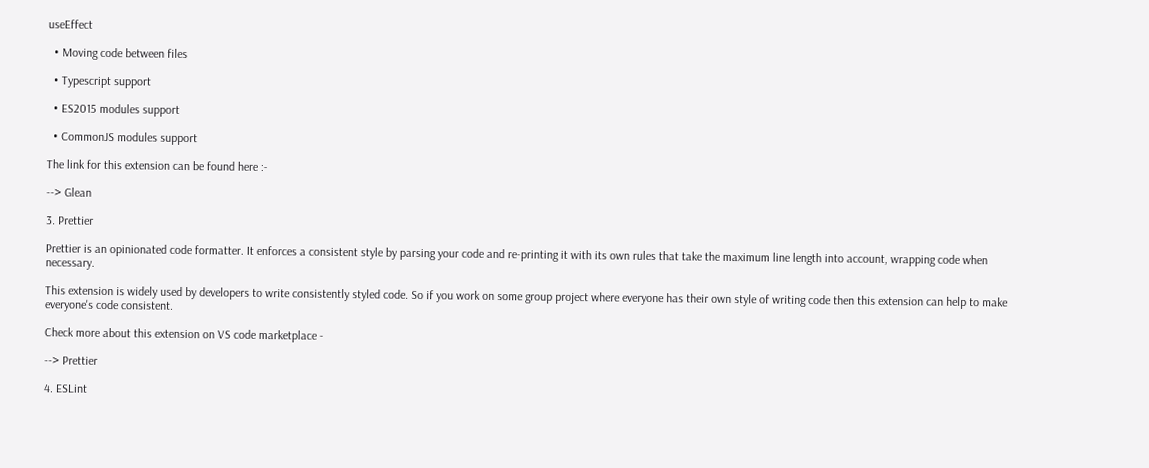useEffect

  • Moving code between files

  • Typescript support

  • ES2015 modules support

  • CommonJS modules support

The link for this extension can be found here :-

--> Glean

3. Prettier

Prettier is an opinionated code formatter. It enforces a consistent style by parsing your code and re-printing it with its own rules that take the maximum line length into account, wrapping code when necessary.

This extension is widely used by developers to write consistently styled code. So if you work on some group project where everyone has their own style of writing code then this extension can help to make everyone's code consistent.

Check more about this extension on VS code marketplace -

--> Prettier

4. ESLint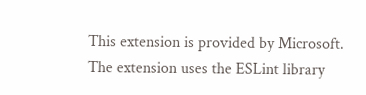This extension is provided by Microsoft. The extension uses the ESLint library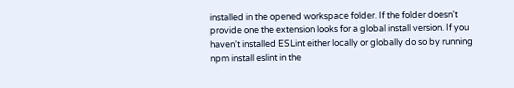installed in the opened workspace folder. If the folder doesn't provide one the extension looks for a global install version. If you haven't installed ESLint either locally or globally do so by running npm install eslint in the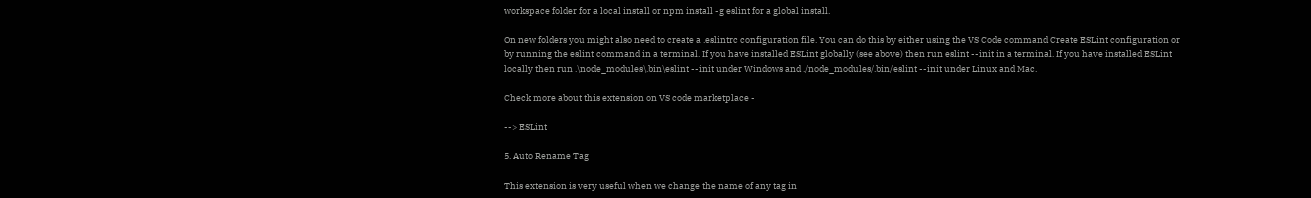workspace folder for a local install or npm install -g eslint for a global install.

On new folders you might also need to create a .eslintrc configuration file. You can do this by either using the VS Code command Create ESLint configuration or by running the eslint command in a terminal. If you have installed ESLint globally (see above) then run eslint --init in a terminal. If you have installed ESLint locally then run .\node_modules\.bin\eslint --init under Windows and ./node_modules/.bin/eslint --init under Linux and Mac.

Check more about this extension on VS code marketplace -

--> ESLint

5. Auto Rename Tag

This extension is very useful when we change the name of any tag in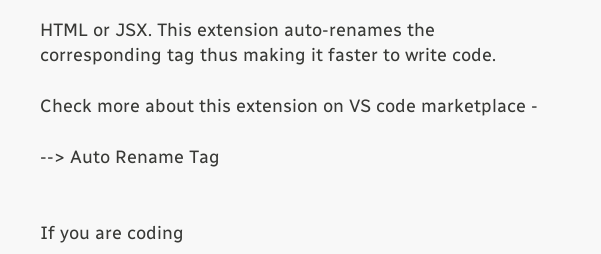HTML or JSX. This extension auto-renames the corresponding tag thus making it faster to write code.

Check more about this extension on VS code marketplace -

--> Auto Rename Tag


If you are coding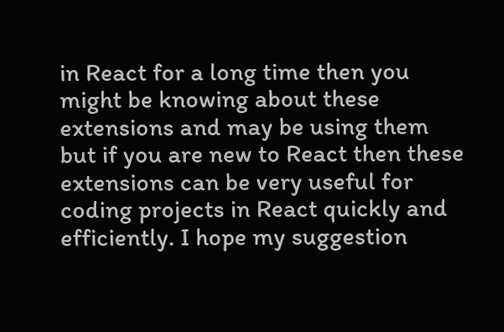in React for a long time then you might be knowing about these extensions and may be using them but if you are new to React then these extensions can be very useful for coding projects in React quickly and efficiently. I hope my suggestion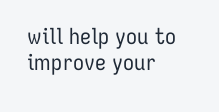will help you to improve your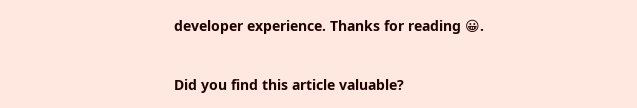developer experience. Thanks for reading 😀.

Did you find this article valuable?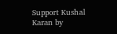Support Kushal Karan by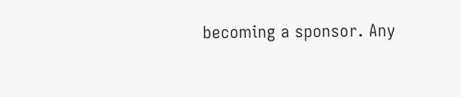becoming a sponsor. Any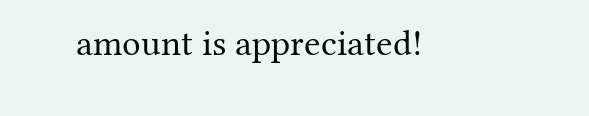amount is appreciated!